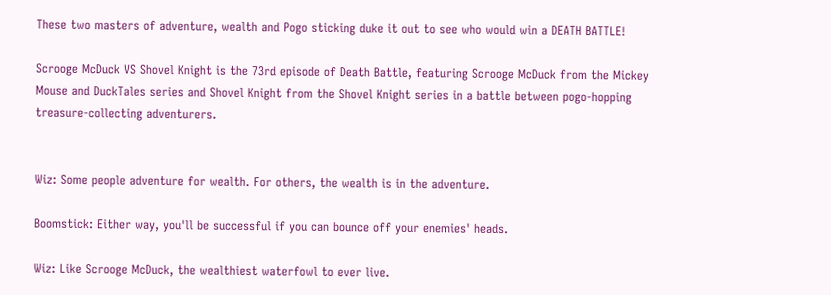These two masters of adventure, wealth and Pogo sticking duke it out to see who would win a DEATH BATTLE!

Scrooge McDuck VS Shovel Knight is the 73rd episode of Death Battle, featuring Scrooge McDuck from the Mickey Mouse and DuckTales series and Shovel Knight from the Shovel Knight series in a battle between pogo-hopping treasure-collecting adventurers.


Wiz: Some people adventure for wealth. For others, the wealth is in the adventure.

Boomstick: Either way, you'll be successful if you can bounce off your enemies' heads.

Wiz: Like Scrooge McDuck, the wealthiest waterfowl to ever live.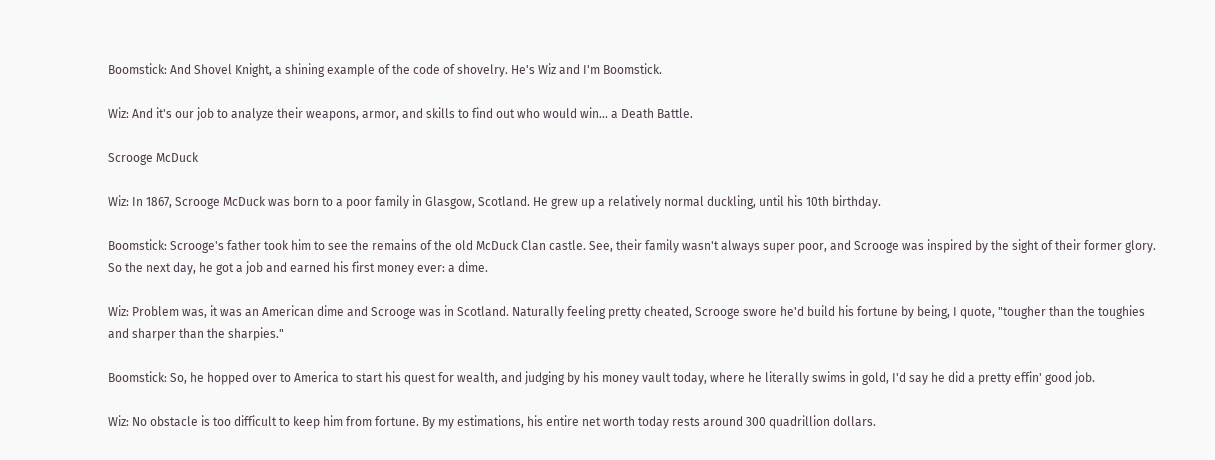Boomstick: And Shovel Knight, a shining example of the code of shovelry. He's Wiz and I'm Boomstick.

Wiz: And it's our job to analyze their weapons, armor, and skills to find out who would win... a Death Battle.

Scrooge McDuck

Wiz: In 1867, Scrooge McDuck was born to a poor family in Glasgow, Scotland. He grew up a relatively normal duckling, until his 10th birthday.

Boomstick: Scrooge's father took him to see the remains of the old McDuck Clan castle. See, their family wasn't always super poor, and Scrooge was inspired by the sight of their former glory. So the next day, he got a job and earned his first money ever: a dime.

Wiz: Problem was, it was an American dime and Scrooge was in Scotland. Naturally feeling pretty cheated, Scrooge swore he'd build his fortune by being, I quote, "tougher than the toughies and sharper than the sharpies."

Boomstick: So, he hopped over to America to start his quest for wealth, and judging by his money vault today, where he literally swims in gold, I'd say he did a pretty effin' good job.

Wiz: No obstacle is too difficult to keep him from fortune. By my estimations, his entire net worth today rests around 300 quadrillion dollars.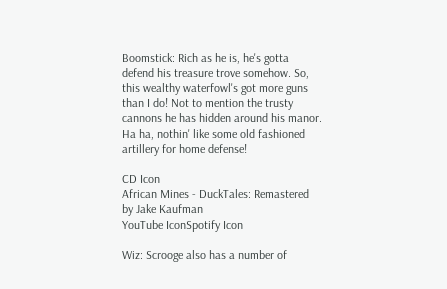Boomstick: Rich as he is, he's gotta defend his treasure trove somehow. So, this wealthy waterfowl's got more guns than I do! Not to mention the trusty cannons he has hidden around his manor. Ha ha, nothin' like some old fashioned artillery for home defense!

CD Icon
African Mines - DuckTales: Remastered
by Jake Kaufman
YouTube IconSpotify Icon

Wiz: Scrooge also has a number of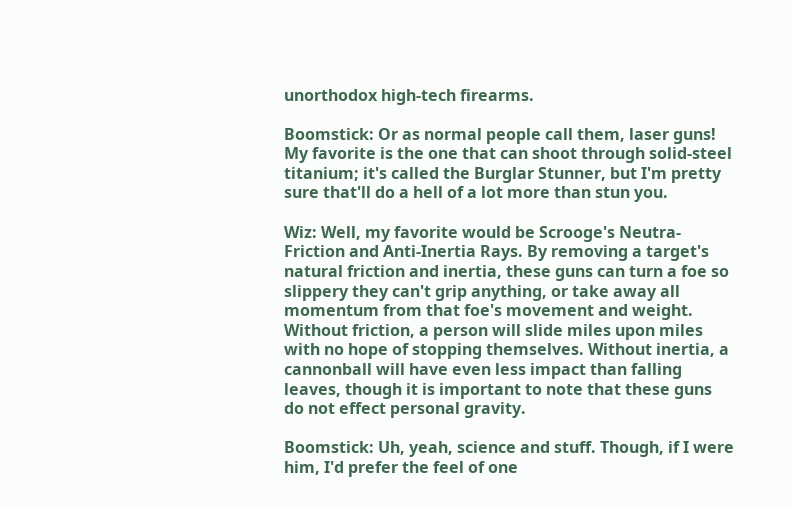unorthodox high-tech firearms.

Boomstick: Or as normal people call them, laser guns! My favorite is the one that can shoot through solid-steel titanium; it's called the Burglar Stunner, but I'm pretty sure that'll do a hell of a lot more than stun you.

Wiz: Well, my favorite would be Scrooge's Neutra-Friction and Anti-Inertia Rays. By removing a target's natural friction and inertia, these guns can turn a foe so slippery they can't grip anything, or take away all momentum from that foe's movement and weight. Without friction, a person will slide miles upon miles with no hope of stopping themselves. Without inertia, a cannonball will have even less impact than falling leaves, though it is important to note that these guns do not effect personal gravity.

Boomstick: Uh, yeah, science and stuff. Though, if I were him, I'd prefer the feel of one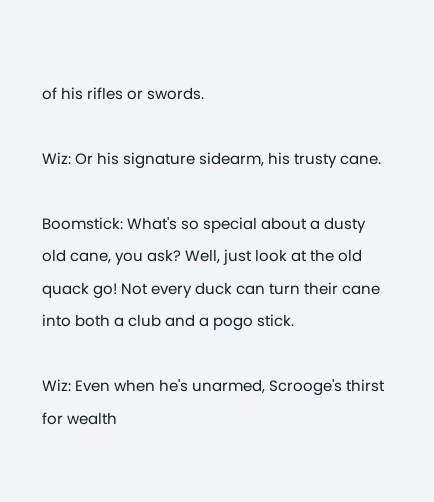of his rifles or swords.

Wiz: Or his signature sidearm, his trusty cane.

Boomstick: What's so special about a dusty old cane, you ask? Well, just look at the old quack go! Not every duck can turn their cane into both a club and a pogo stick.

Wiz: Even when he's unarmed, Scrooge's thirst for wealth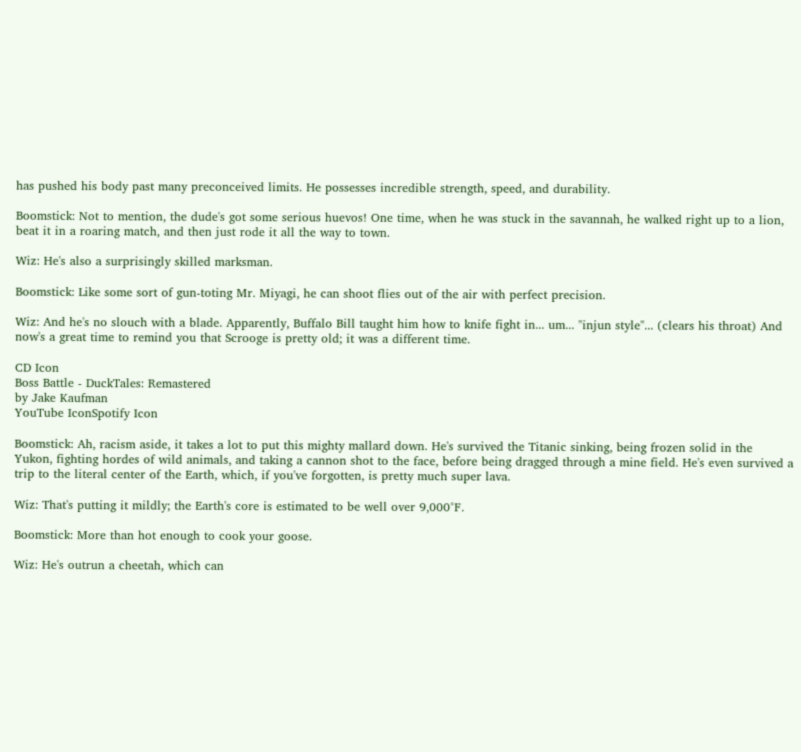has pushed his body past many preconceived limits. He possesses incredible strength, speed, and durability.

Boomstick: Not to mention, the dude's got some serious huevos! One time, when he was stuck in the savannah, he walked right up to a lion, beat it in a roaring match, and then just rode it all the way to town.

Wiz: He's also a surprisingly skilled marksman.

Boomstick: Like some sort of gun-toting Mr. Miyagi, he can shoot flies out of the air with perfect precision.

Wiz: And he's no slouch with a blade. Apparently, Buffalo Bill taught him how to knife fight in... um... "injun style"... (clears his throat) And now's a great time to remind you that Scrooge is pretty old; it was a different time.

CD Icon
Boss Battle - DuckTales: Remastered
by Jake Kaufman
YouTube IconSpotify Icon

Boomstick: Ah, racism aside, it takes a lot to put this mighty mallard down. He's survived the Titanic sinking, being frozen solid in the Yukon, fighting hordes of wild animals, and taking a cannon shot to the face, before being dragged through a mine field. He's even survived a trip to the literal center of the Earth, which, if you've forgotten, is pretty much super lava.

Wiz: That's putting it mildly; the Earth's core is estimated to be well over 9,000°F.

Boomstick: More than hot enough to cook your goose.

Wiz: He's outrun a cheetah, which can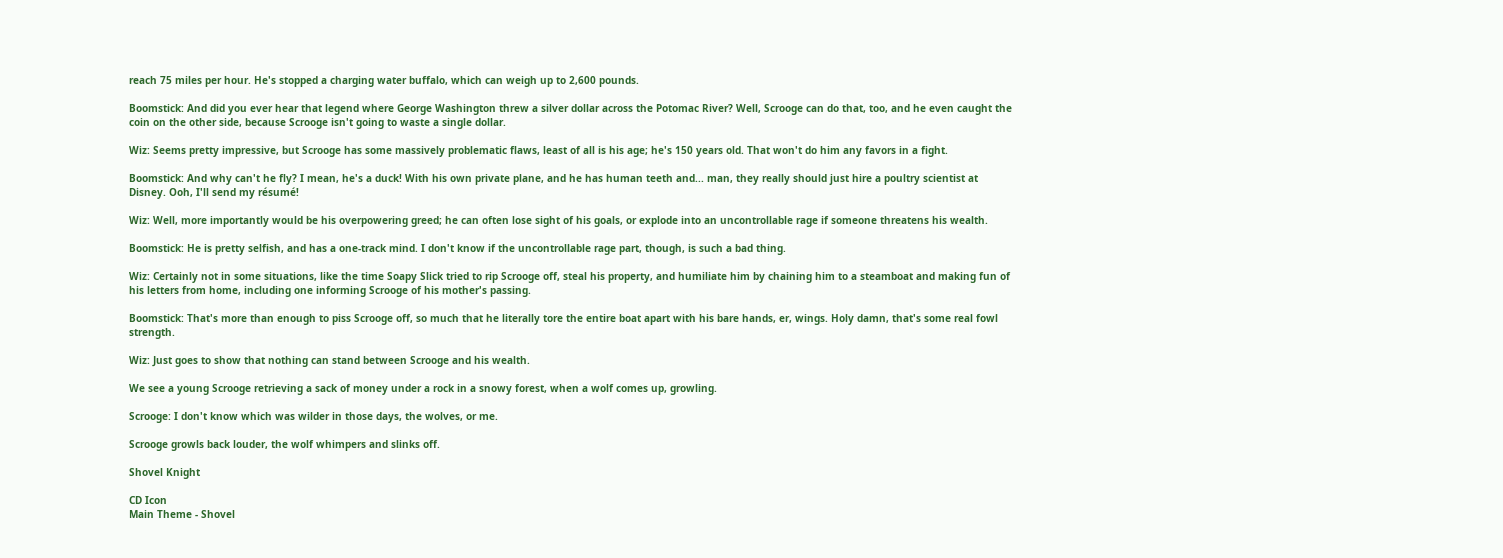reach 75 miles per hour. He's stopped a charging water buffalo, which can weigh up to 2,600 pounds.

Boomstick: And did you ever hear that legend where George Washington threw a silver dollar across the Potomac River? Well, Scrooge can do that, too, and he even caught the coin on the other side, because Scrooge isn't going to waste a single dollar.

Wiz: Seems pretty impressive, but Scrooge has some massively problematic flaws, least of all is his age; he's 150 years old. That won't do him any favors in a fight.

Boomstick: And why can't he fly? I mean, he's a duck! With his own private plane, and he has human teeth and... man, they really should just hire a poultry scientist at Disney. Ooh, I'll send my résumé!

Wiz: Well, more importantly would be his overpowering greed; he can often lose sight of his goals, or explode into an uncontrollable rage if someone threatens his wealth.

Boomstick: He is pretty selfish, and has a one-track mind. I don't know if the uncontrollable rage part, though, is such a bad thing.

Wiz: Certainly not in some situations, like the time Soapy Slick tried to rip Scrooge off, steal his property, and humiliate him by chaining him to a steamboat and making fun of his letters from home, including one informing Scrooge of his mother's passing.

Boomstick: That's more than enough to piss Scrooge off, so much that he literally tore the entire boat apart with his bare hands, er, wings. Holy damn, that's some real fowl strength.

Wiz: Just goes to show that nothing can stand between Scrooge and his wealth.

We see a young Scrooge retrieving a sack of money under a rock in a snowy forest, when a wolf comes up, growling.

Scrooge: I don't know which was wilder in those days, the wolves, or me.

Scrooge growls back louder, the wolf whimpers and slinks off.

Shovel Knight

CD Icon
Main Theme - Shovel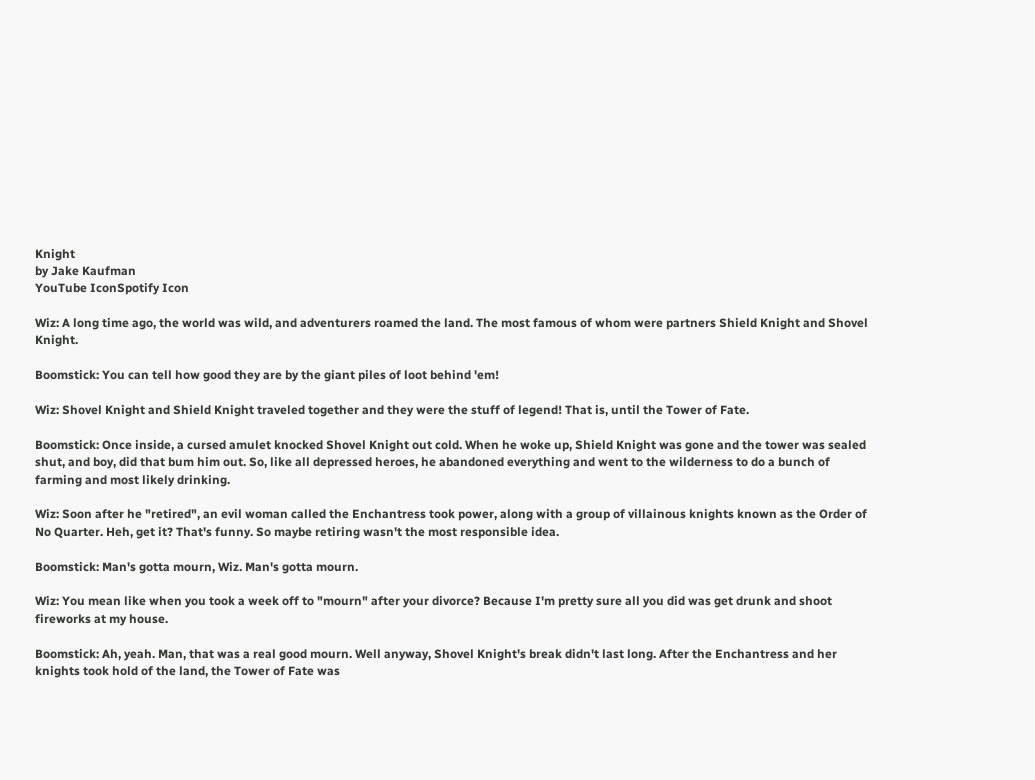Knight
by Jake Kaufman
YouTube IconSpotify Icon

Wiz: A long time ago, the world was wild, and adventurers roamed the land. The most famous of whom were partners Shield Knight and Shovel Knight.

Boomstick: You can tell how good they are by the giant piles of loot behind 'em!

Wiz: Shovel Knight and Shield Knight traveled together and they were the stuff of legend! That is, until the Tower of Fate.

Boomstick: Once inside, a cursed amulet knocked Shovel Knight out cold. When he woke up, Shield Knight was gone and the tower was sealed shut, and boy, did that bum him out. So, like all depressed heroes, he abandoned everything and went to the wilderness to do a bunch of farming and most likely drinking.

Wiz: Soon after he "retired", an evil woman called the Enchantress took power, along with a group of villainous knights known as the Order of No Quarter. Heh, get it? That's funny. So maybe retiring wasn't the most responsible idea.

Boomstick: Man's gotta mourn, Wiz. Man's gotta mourn.

Wiz: You mean like when you took a week off to "mourn" after your divorce? Because I'm pretty sure all you did was get drunk and shoot fireworks at my house.

Boomstick: Ah, yeah. Man, that was a real good mourn. Well anyway, Shovel Knight's break didn't last long. After the Enchantress and her knights took hold of the land, the Tower of Fate was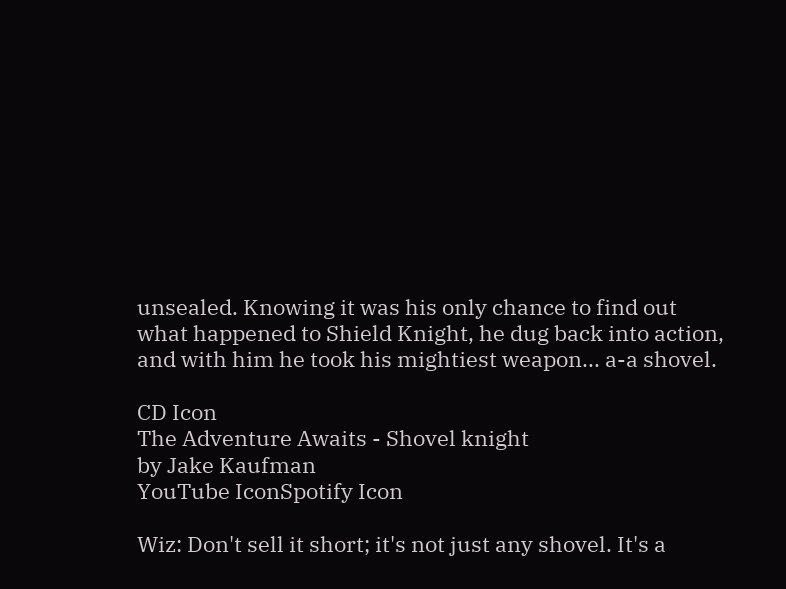unsealed. Knowing it was his only chance to find out what happened to Shield Knight, he dug back into action, and with him he took his mightiest weapon... a-a shovel.

CD Icon
The Adventure Awaits - Shovel knight
by Jake Kaufman
YouTube IconSpotify Icon

Wiz: Don't sell it short; it's not just any shovel. It's a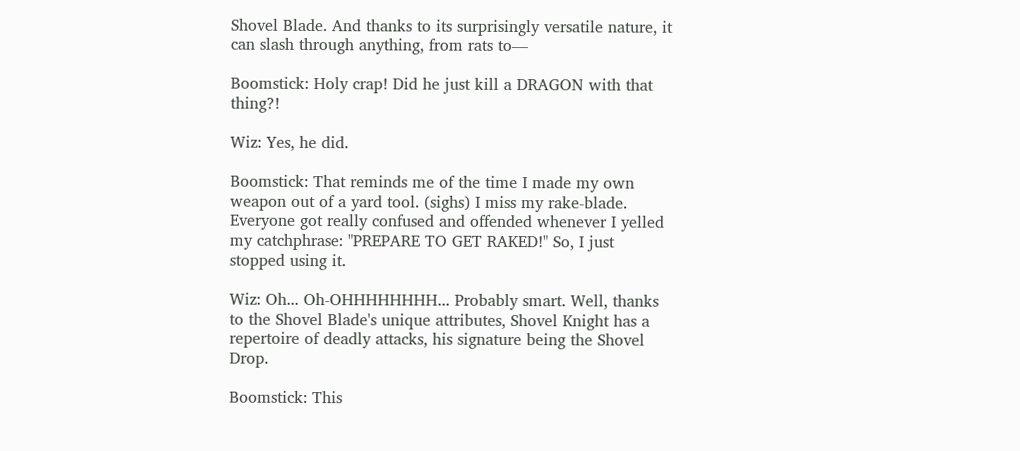Shovel Blade. And thanks to its surprisingly versatile nature, it can slash through anything, from rats to—

Boomstick: Holy crap! Did he just kill a DRAGON with that thing?!

Wiz: Yes, he did.

Boomstick: That reminds me of the time I made my own weapon out of a yard tool. (sighs) I miss my rake-blade. Everyone got really confused and offended whenever I yelled my catchphrase: "PREPARE TO GET RAKED!" So, I just stopped using it.

Wiz: Oh... Oh-OHHHHHHHH... Probably smart. Well, thanks to the Shovel Blade's unique attributes, Shovel Knight has a repertoire of deadly attacks, his signature being the Shovel Drop.

Boomstick: This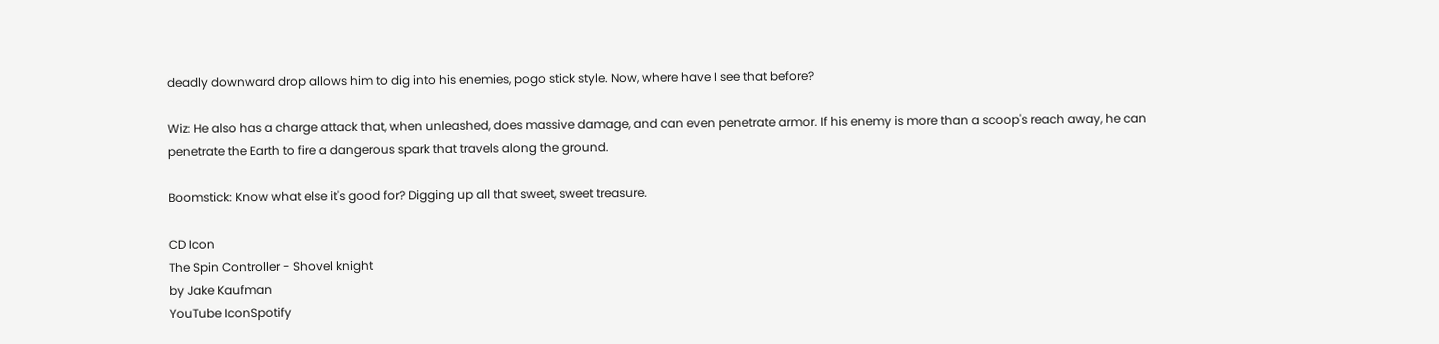deadly downward drop allows him to dig into his enemies, pogo stick style. Now, where have I see that before?

Wiz: He also has a charge attack that, when unleashed, does massive damage, and can even penetrate armor. If his enemy is more than a scoop's reach away, he can penetrate the Earth to fire a dangerous spark that travels along the ground.

Boomstick: Know what else it's good for? Digging up all that sweet, sweet treasure.

CD Icon
The Spin Controller - Shovel knight
by Jake Kaufman
YouTube IconSpotify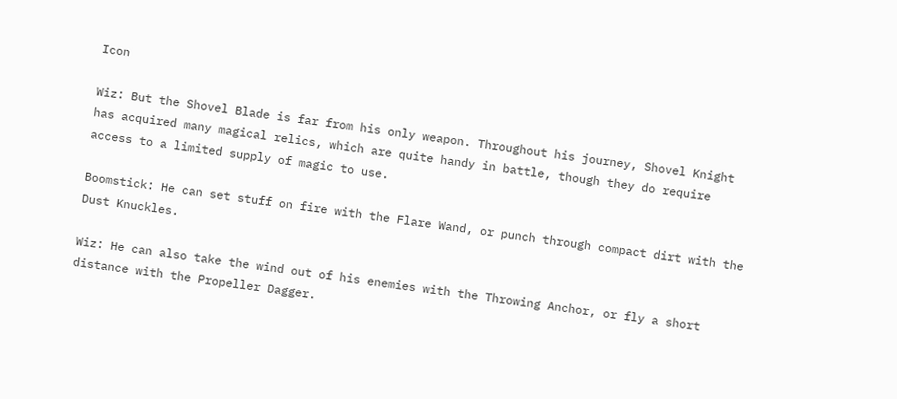Icon

Wiz: But the Shovel Blade is far from his only weapon. Throughout his journey, Shovel Knight has acquired many magical relics, which are quite handy in battle, though they do require access to a limited supply of magic to use.

Boomstick: He can set stuff on fire with the Flare Wand, or punch through compact dirt with the Dust Knuckles.

Wiz: He can also take the wind out of his enemies with the Throwing Anchor, or fly a short distance with the Propeller Dagger.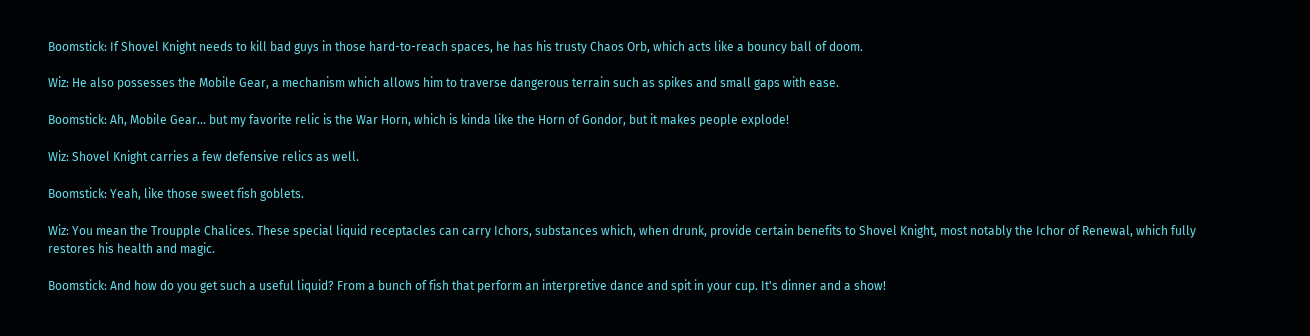Boomstick: If Shovel Knight needs to kill bad guys in those hard-to-reach spaces, he has his trusty Chaos Orb, which acts like a bouncy ball of doom.

Wiz: He also possesses the Mobile Gear, a mechanism which allows him to traverse dangerous terrain such as spikes and small gaps with ease.

Boomstick: Ah, Mobile Gear... but my favorite relic is the War Horn, which is kinda like the Horn of Gondor, but it makes people explode!

Wiz: Shovel Knight carries a few defensive relics as well.

Boomstick: Yeah, like those sweet fish goblets.

Wiz: You mean the Troupple Chalices. These special liquid receptacles can carry Ichors, substances which, when drunk, provide certain benefits to Shovel Knight, most notably the Ichor of Renewal, which fully restores his health and magic.

Boomstick: And how do you get such a useful liquid? From a bunch of fish that perform an interpretive dance and spit in your cup. It's dinner and a show!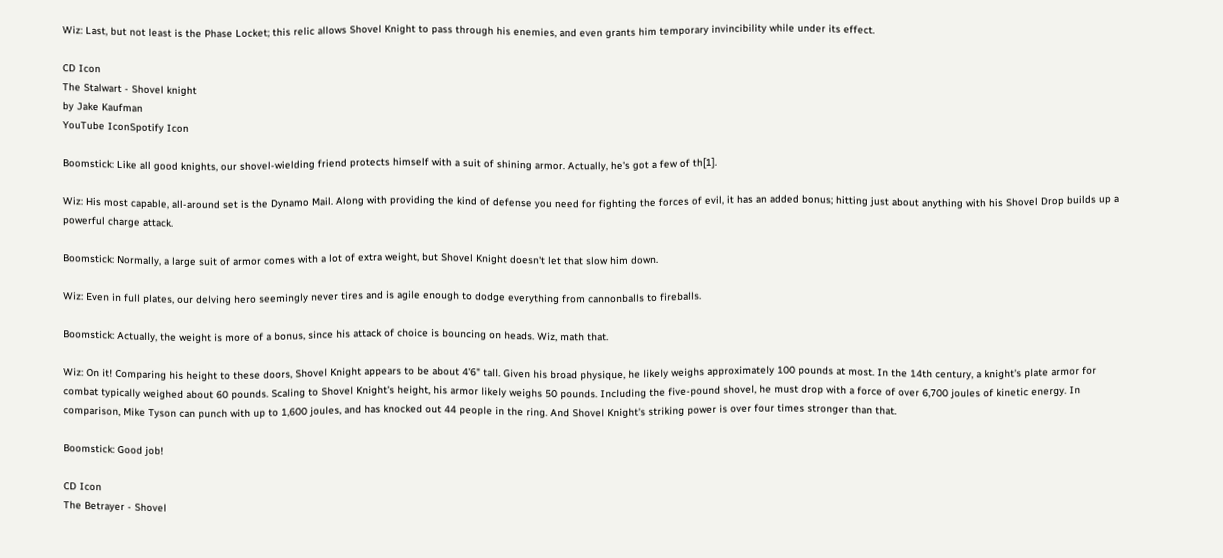Wiz: Last, but not least is the Phase Locket; this relic allows Shovel Knight to pass through his enemies, and even grants him temporary invincibility while under its effect.

CD Icon
The Stalwart - Shovel knight
by Jake Kaufman
YouTube IconSpotify Icon

Boomstick: Like all good knights, our shovel-wielding friend protects himself with a suit of shining armor. Actually, he's got a few of th[1].

Wiz: His most capable, all-around set is the Dynamo Mail. Along with providing the kind of defense you need for fighting the forces of evil, it has an added bonus; hitting just about anything with his Shovel Drop builds up a powerful charge attack.

Boomstick: Normally, a large suit of armor comes with a lot of extra weight, but Shovel Knight doesn't let that slow him down.

Wiz: Even in full plates, our delving hero seemingly never tires and is agile enough to dodge everything from cannonballs to fireballs.

Boomstick: Actually, the weight is more of a bonus, since his attack of choice is bouncing on heads. Wiz, math that.

Wiz: On it! Comparing his height to these doors, Shovel Knight appears to be about 4'6" tall. Given his broad physique, he likely weighs approximately 100 pounds at most. In the 14th century, a knight's plate armor for combat typically weighed about 60 pounds. Scaling to Shovel Knight's height, his armor likely weighs 50 pounds. Including the five-pound shovel, he must drop with a force of over 6,700 joules of kinetic energy. In comparison, Mike Tyson can punch with up to 1,600 joules, and has knocked out 44 people in the ring. And Shovel Knight's striking power is over four times stronger than that.

Boomstick: Good job!

CD Icon
The Betrayer - Shovel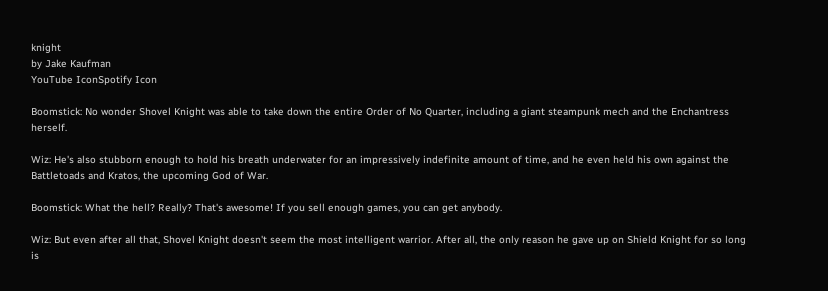knight
by Jake Kaufman
YouTube IconSpotify Icon

Boomstick: No wonder Shovel Knight was able to take down the entire Order of No Quarter, including a giant steampunk mech and the Enchantress herself.

Wiz: He's also stubborn enough to hold his breath underwater for an impressively indefinite amount of time, and he even held his own against the Battletoads and Kratos, the upcoming God of War.

Boomstick: What the hell? Really? That's awesome! If you sell enough games, you can get anybody.

Wiz: But even after all that, Shovel Knight doesn't seem the most intelligent warrior. After all, the only reason he gave up on Shield Knight for so long is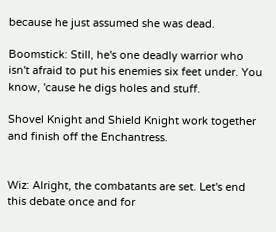because he just assumed she was dead.

Boomstick: Still, he's one deadly warrior who isn't afraid to put his enemies six feet under. You know, 'cause he digs holes and stuff.

Shovel Knight and Shield Knight work together and finish off the Enchantress.


Wiz: Alright, the combatants are set. Let's end this debate once and for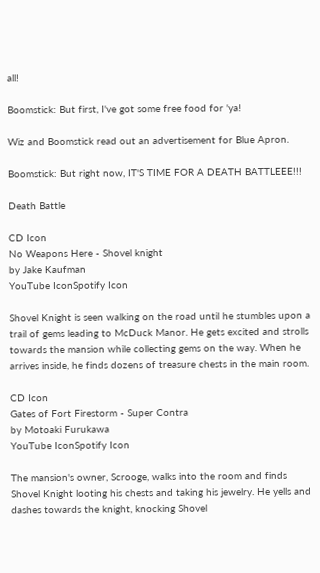all!

Boomstick: But first, I've got some free food for 'ya!

Wiz and Boomstick read out an advertisement for Blue Apron.

Boomstick: But right now, IT'S TIME FOR A DEATH BATTLEEE!!!

Death Battle

CD Icon
No Weapons Here - Shovel knight
by Jake Kaufman
YouTube IconSpotify Icon

Shovel Knight is seen walking on the road until he stumbles upon a trail of gems leading to McDuck Manor. He gets excited and strolls towards the mansion while collecting gems on the way. When he arrives inside, he finds dozens of treasure chests in the main room.

CD Icon
Gates of Fort Firestorm - Super Contra
by Motoaki Furukawa
YouTube IconSpotify Icon

The mansion's owner, Scrooge, walks into the room and finds Shovel Knight looting his chests and taking his jewelry. He yells and dashes towards the knight, knocking Shovel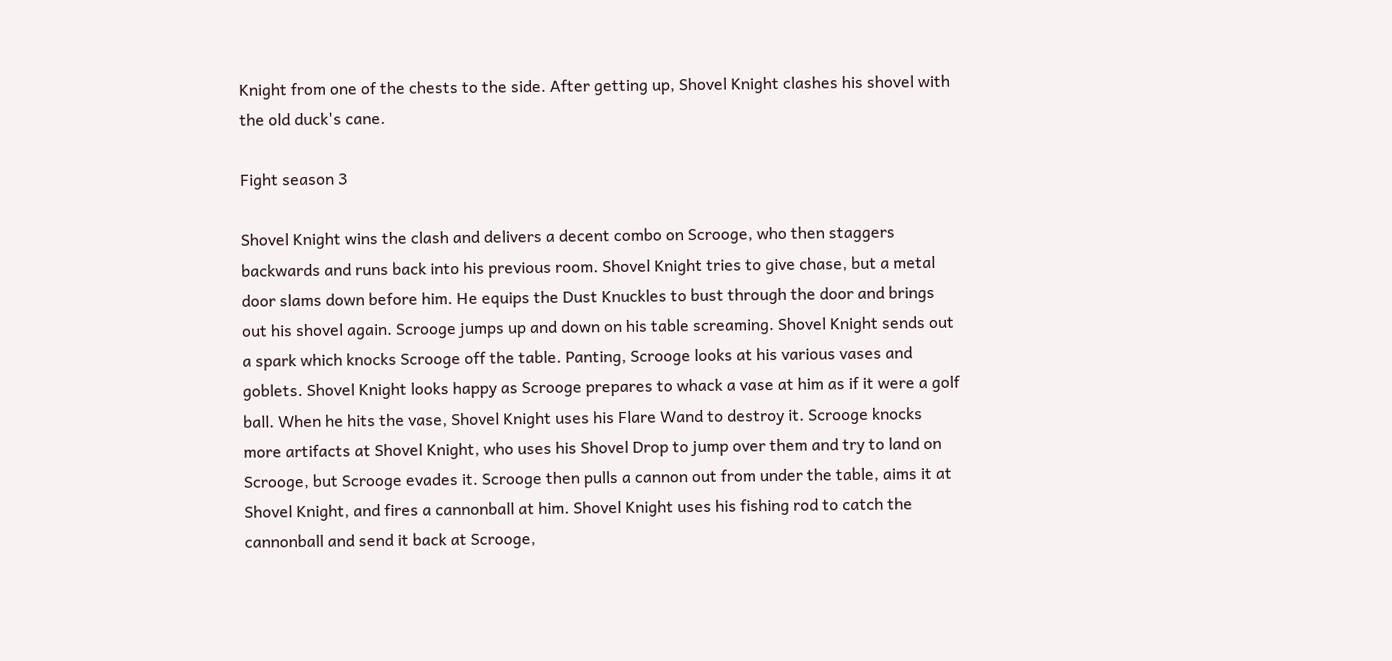Knight from one of the chests to the side. After getting up, Shovel Knight clashes his shovel with the old duck's cane.

Fight season 3

Shovel Knight wins the clash and delivers a decent combo on Scrooge, who then staggers backwards and runs back into his previous room. Shovel Knight tries to give chase, but a metal door slams down before him. He equips the Dust Knuckles to bust through the door and brings out his shovel again. Scrooge jumps up and down on his table screaming. Shovel Knight sends out a spark which knocks Scrooge off the table. Panting, Scrooge looks at his various vases and goblets. Shovel Knight looks happy as Scrooge prepares to whack a vase at him as if it were a golf ball. When he hits the vase, Shovel Knight uses his Flare Wand to destroy it. Scrooge knocks more artifacts at Shovel Knight, who uses his Shovel Drop to jump over them and try to land on Scrooge, but Scrooge evades it. Scrooge then pulls a cannon out from under the table, aims it at Shovel Knight, and fires a cannonball at him. Shovel Knight uses his fishing rod to catch the cannonball and send it back at Scrooge,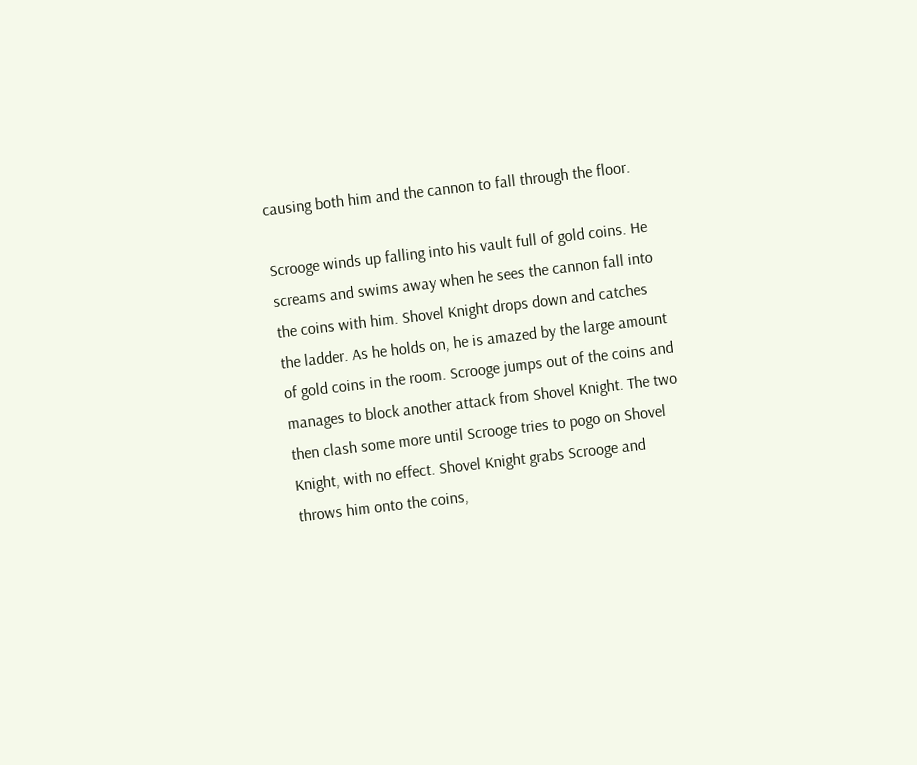causing both him and the cannon to fall through the floor.

Scrooge winds up falling into his vault full of gold coins. He screams and swims away when he sees the cannon fall into the coins with him. Shovel Knight drops down and catches the ladder. As he holds on, he is amazed by the large amount of gold coins in the room. Scrooge jumps out of the coins and manages to block another attack from Shovel Knight. The two then clash some more until Scrooge tries to pogo on Shovel Knight, with no effect. Shovel Knight grabs Scrooge and throws him onto the coins,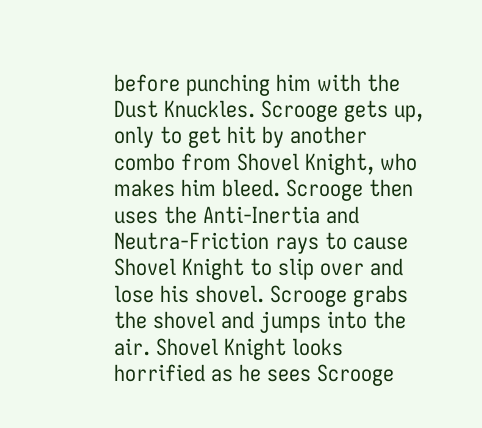before punching him with the Dust Knuckles. Scrooge gets up, only to get hit by another combo from Shovel Knight, who makes him bleed. Scrooge then uses the Anti-Inertia and Neutra-Friction rays to cause Shovel Knight to slip over and lose his shovel. Scrooge grabs the shovel and jumps into the air. Shovel Knight looks horrified as he sees Scrooge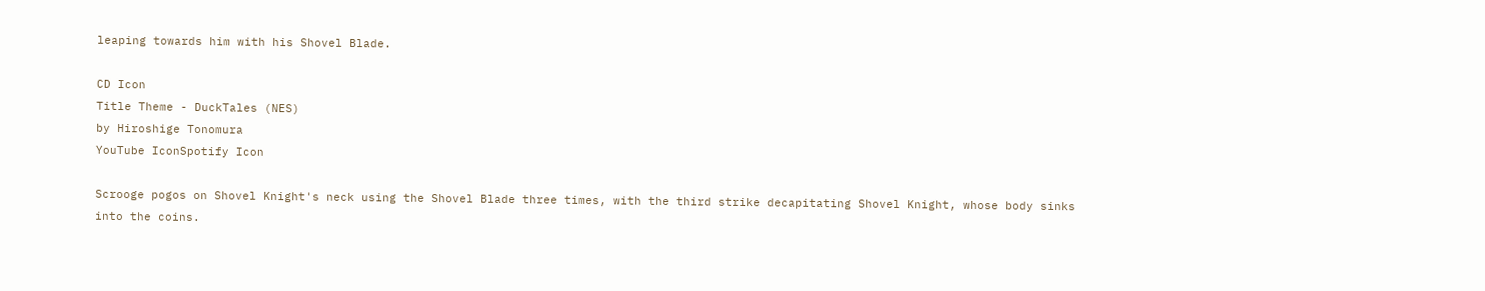leaping towards him with his Shovel Blade.

CD Icon
Title Theme - DuckTales (NES)
by Hiroshige Tonomura
YouTube IconSpotify Icon

Scrooge pogos on Shovel Knight's neck using the Shovel Blade three times, with the third strike decapitating Shovel Knight, whose body sinks into the coins.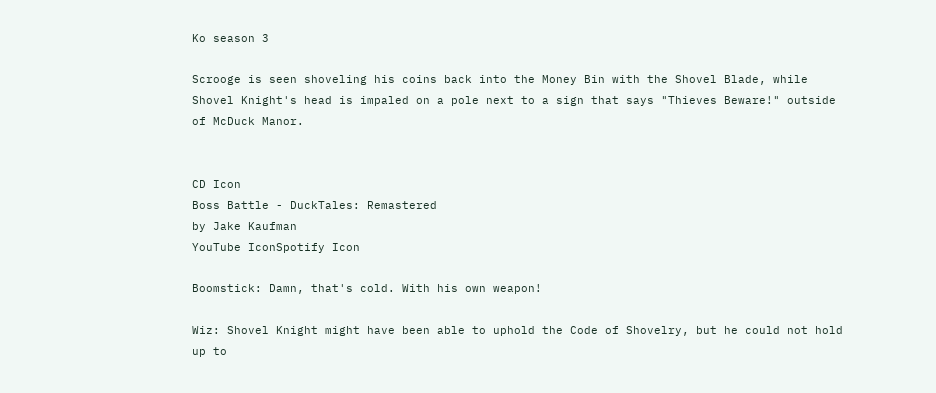Ko season 3

Scrooge is seen shoveling his coins back into the Money Bin with the Shovel Blade, while Shovel Knight's head is impaled on a pole next to a sign that says "Thieves Beware!" outside of McDuck Manor.


CD Icon
Boss Battle - DuckTales: Remastered
by Jake Kaufman
YouTube IconSpotify Icon

Boomstick: Damn, that's cold. With his own weapon!

Wiz: Shovel Knight might have been able to uphold the Code of Shovelry, but he could not hold up to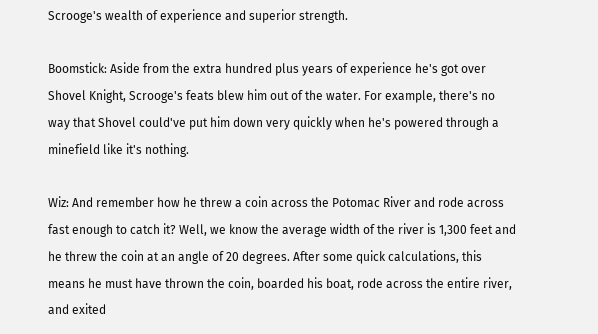Scrooge's wealth of experience and superior strength.

Boomstick: Aside from the extra hundred plus years of experience he's got over Shovel Knight, Scrooge's feats blew him out of the water. For example, there's no way that Shovel could've put him down very quickly when he's powered through a minefield like it's nothing.

Wiz: And remember how he threw a coin across the Potomac River and rode across fast enough to catch it? Well, we know the average width of the river is 1,300 feet and he threw the coin at an angle of 20 degrees. After some quick calculations, this means he must have thrown the coin, boarded his boat, rode across the entire river, and exited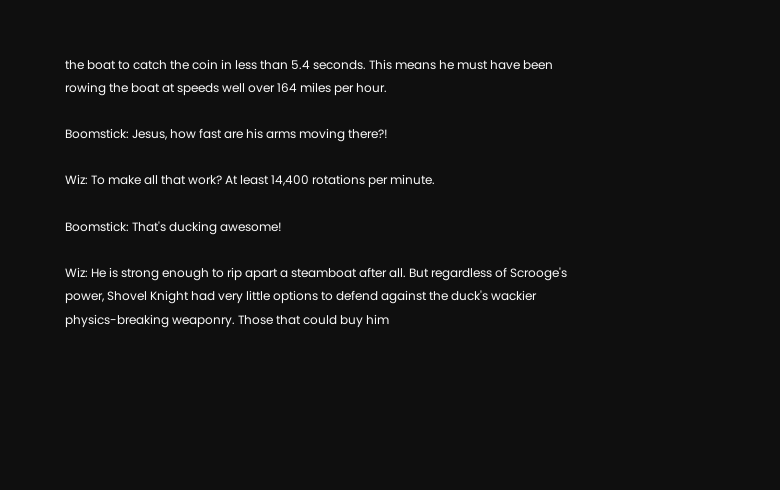the boat to catch the coin in less than 5.4 seconds. This means he must have been rowing the boat at speeds well over 164 miles per hour.

Boomstick: Jesus, how fast are his arms moving there?!

Wiz: To make all that work? At least 14,400 rotations per minute.

Boomstick: That's ducking awesome!

Wiz: He is strong enough to rip apart a steamboat after all. But regardless of Scrooge's power, Shovel Knight had very little options to defend against the duck's wackier physics-breaking weaponry. Those that could buy him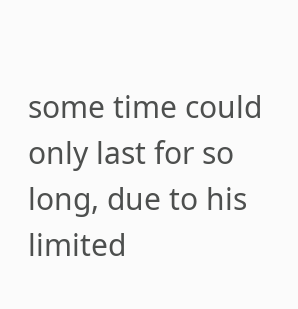some time could only last for so long, due to his limited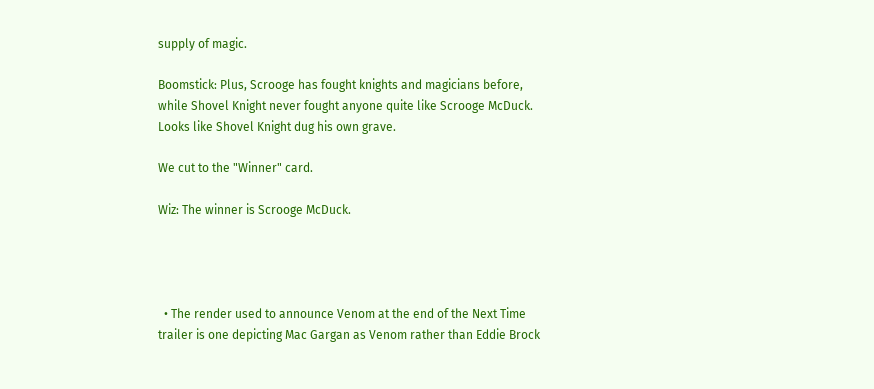supply of magic.

Boomstick: Plus, Scrooge has fought knights and magicians before, while Shovel Knight never fought anyone quite like Scrooge McDuck. Looks like Shovel Knight dug his own grave.

We cut to the "Winner" card.

Wiz: The winner is Scrooge McDuck.




  • The render used to announce Venom at the end of the Next Time trailer is one depicting Mac Gargan as Venom rather than Eddie Brock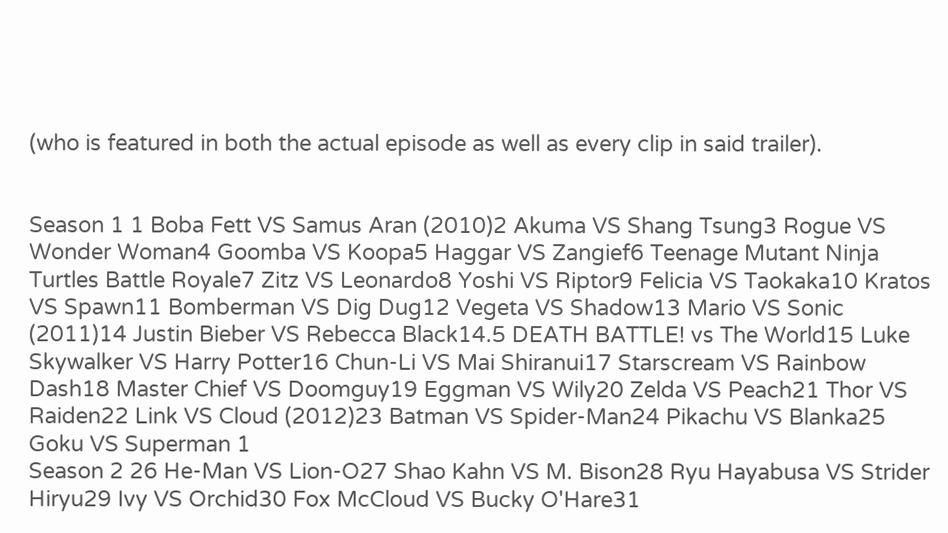(who is featured in both the actual episode as well as every clip in said trailer).


Season 1 1 Boba Fett VS Samus Aran (2010)2 Akuma VS Shang Tsung3 Rogue VS Wonder Woman4 Goomba VS Koopa5 Haggar VS Zangief6 Teenage Mutant Ninja Turtles Battle Royale7 Zitz VS Leonardo8 Yoshi VS Riptor9 Felicia VS Taokaka10 Kratos VS Spawn11 Bomberman VS Dig Dug12 Vegeta VS Shadow13 Mario VS Sonic (2011)14 Justin Bieber VS Rebecca Black14.5 DEATH BATTLE! vs The World15 Luke Skywalker VS Harry Potter16 Chun-Li VS Mai Shiranui17 Starscream VS Rainbow Dash18 Master Chief VS Doomguy19 Eggman VS Wily20 Zelda VS Peach21 Thor VS Raiden22 Link VS Cloud (2012)23 Batman VS Spider-Man24 Pikachu VS Blanka25 Goku VS Superman 1
Season 2 26 He-Man VS Lion-O27 Shao Kahn VS M. Bison28 Ryu Hayabusa VS Strider Hiryu29 Ivy VS Orchid30 Fox McCloud VS Bucky O'Hare31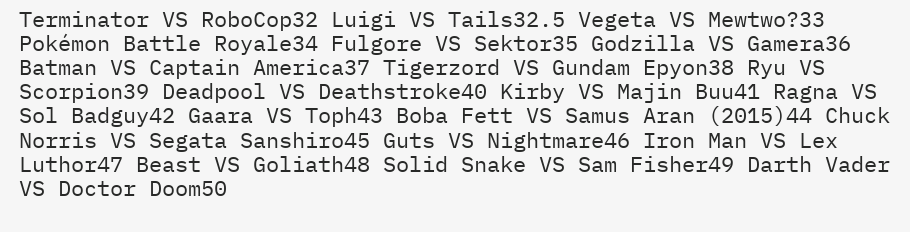Terminator VS RoboCop32 Luigi VS Tails32.5 Vegeta VS Mewtwo?33 Pokémon Battle Royale34 Fulgore VS Sektor35 Godzilla VS Gamera36 Batman VS Captain America37 Tigerzord VS Gundam Epyon38 Ryu VS Scorpion39 Deadpool VS Deathstroke40 Kirby VS Majin Buu41 Ragna VS Sol Badguy42 Gaara VS Toph43 Boba Fett VS Samus Aran (2015)44 Chuck Norris VS Segata Sanshiro45 Guts VS Nightmare46 Iron Man VS Lex Luthor47 Beast VS Goliath48 Solid Snake VS Sam Fisher49 Darth Vader VS Doctor Doom50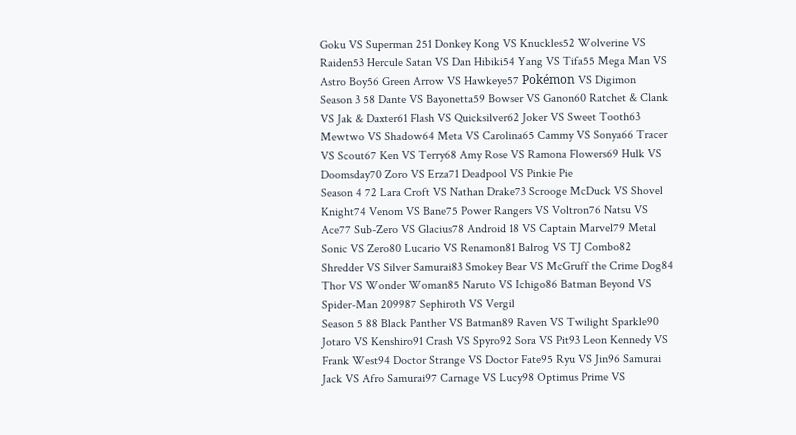Goku VS Superman 251 Donkey Kong VS Knuckles52 Wolverine VS Raiden53 Hercule Satan VS Dan Hibiki54 Yang VS Tifa55 Mega Man VS Astro Boy56 Green Arrow VS Hawkeye57 Pokémon VS Digimon
Season 3 58 Dante VS Bayonetta59 Bowser VS Ganon60 Ratchet & Clank VS Jak & Daxter61 Flash VS Quicksilver62 Joker VS Sweet Tooth63 Mewtwo VS Shadow64 Meta VS Carolina65 Cammy VS Sonya66 Tracer VS Scout67 Ken VS Terry68 Amy Rose VS Ramona Flowers69 Hulk VS Doomsday70 Zoro VS Erza71 Deadpool VS Pinkie Pie
Season 4 72 Lara Croft VS Nathan Drake73 Scrooge McDuck VS Shovel Knight74 Venom VS Bane75 Power Rangers VS Voltron76 Natsu VS Ace77 Sub-Zero VS Glacius78 Android 18 VS Captain Marvel79 Metal Sonic VS Zero80 Lucario VS Renamon81 Balrog VS TJ Combo82 Shredder VS Silver Samurai83 Smokey Bear VS McGruff the Crime Dog84 Thor VS Wonder Woman85 Naruto VS Ichigo86 Batman Beyond VS Spider-Man 209987 Sephiroth VS Vergil
Season 5 88 Black Panther VS Batman89 Raven VS Twilight Sparkle90 Jotaro VS Kenshiro91 Crash VS Spyro92 Sora VS Pit93 Leon Kennedy VS Frank West94 Doctor Strange VS Doctor Fate95 Ryu VS Jin96 Samurai Jack VS Afro Samurai97 Carnage VS Lucy98 Optimus Prime VS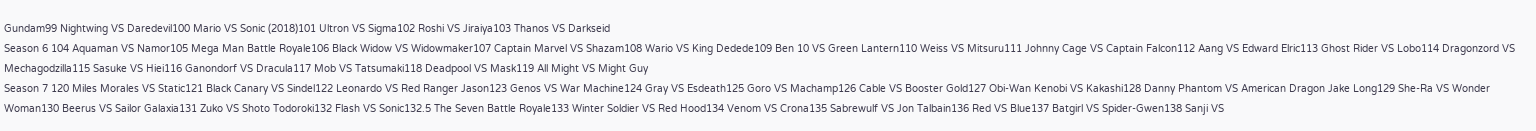Gundam99 Nightwing VS Daredevil100 Mario VS Sonic (2018)101 Ultron VS Sigma102 Roshi VS Jiraiya103 Thanos VS Darkseid
Season 6 104 Aquaman VS Namor105 Mega Man Battle Royale106 Black Widow VS Widowmaker107 Captain Marvel VS Shazam108 Wario VS King Dedede109 Ben 10 VS Green Lantern110 Weiss VS Mitsuru111 Johnny Cage VS Captain Falcon112 Aang VS Edward Elric113 Ghost Rider VS Lobo114 Dragonzord VS Mechagodzilla115 Sasuke VS Hiei116 Ganondorf VS Dracula117 Mob VS Tatsumaki118 Deadpool VS Mask119 All Might VS Might Guy
Season 7 120 Miles Morales VS Static121 Black Canary VS Sindel122 Leonardo VS Red Ranger Jason123 Genos VS War Machine124 Gray VS Esdeath125 Goro VS Machamp126 Cable VS Booster Gold127 Obi-Wan Kenobi VS Kakashi128 Danny Phantom VS American Dragon Jake Long129 She-Ra VS Wonder Woman130 Beerus VS Sailor Galaxia131 Zuko VS Shoto Todoroki132 Flash VS Sonic132.5 The Seven Battle Royale133 Winter Soldier VS Red Hood134 Venom VS Crona135 Sabrewulf VS Jon Talbain136 Red VS Blue137 Batgirl VS Spider-Gwen138 Sanji VS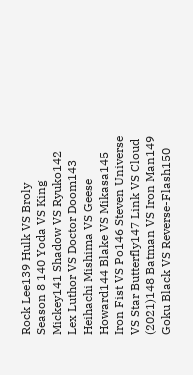Rock Lee139 Hulk VS Broly
Season 8 140 Yoda VS King Mickey141 Shadow VS Ryuko142 Lex Luthor VS Doctor Doom143 Heihachi Mishima VS Geese Howard144 Blake VS Mikasa145 Iron Fist VS Po146 Steven Universe VS Star Butterfly147 Link VS Cloud (2021)148 Batman VS Iron Man149 Goku Black VS Reverse-Flash150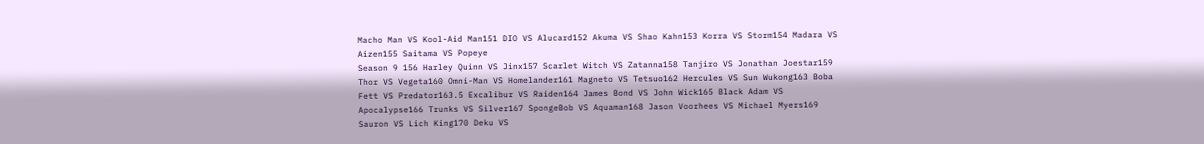Macho Man VS Kool-Aid Man151 DIO VS Alucard152 Akuma VS Shao Kahn153 Korra VS Storm154 Madara VS Aizen155 Saitama VS Popeye
Season 9 156 Harley Quinn VS Jinx157 Scarlet Witch VS Zatanna158 Tanjiro VS Jonathan Joestar159 Thor VS Vegeta160 Omni-Man VS Homelander161 Magneto VS Tetsuo162 Hercules VS Sun Wukong163 Boba Fett VS Predator163.5 Excalibur VS Raiden164 James Bond VS John Wick165 Black Adam VS Apocalypse166 Trunks VS Silver167 SpongeBob VS Aquaman168 Jason Voorhees VS Michael Myers169 Sauron VS Lich King170 Deku VS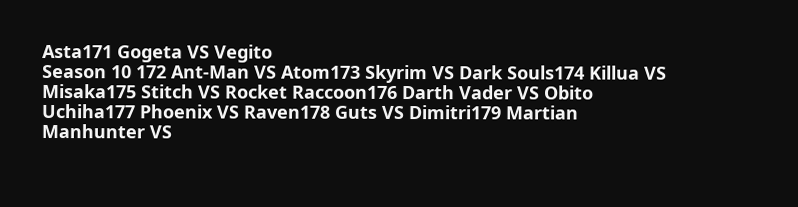Asta171 Gogeta VS Vegito
Season 10 172 Ant-Man VS Atom173 Skyrim VS Dark Souls174 Killua VS Misaka175 Stitch VS Rocket Raccoon176 Darth Vader VS Obito Uchiha177 Phoenix VS Raven178 Guts VS Dimitri179 Martian Manhunter VS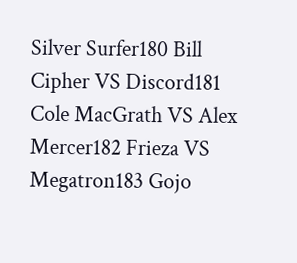Silver Surfer180 Bill Cipher VS Discord181 Cole MacGrath VS Alex Mercer182 Frieza VS Megatron183 Gojo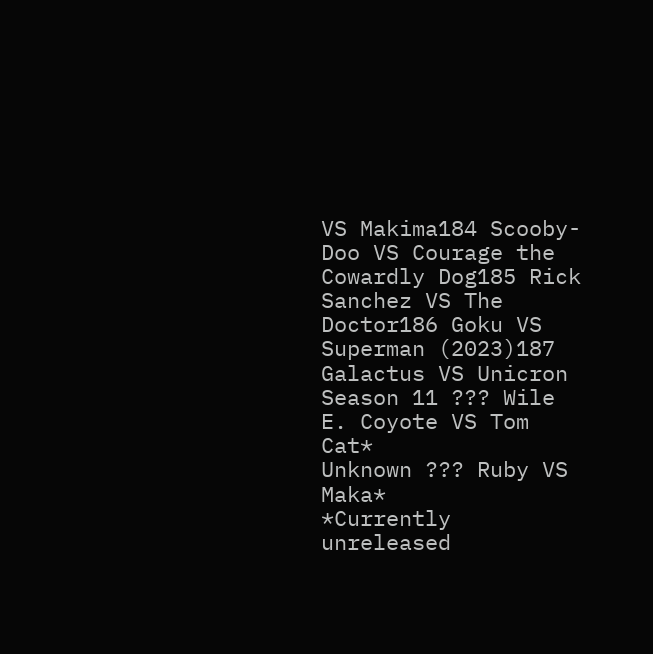VS Makima184 Scooby-Doo VS Courage the Cowardly Dog185 Rick Sanchez VS The Doctor186 Goku VS Superman (2023)187 Galactus VS Unicron
Season 11 ??? Wile E. Coyote VS Tom Cat*
Unknown ??? Ruby VS Maka*
*Currently unreleased